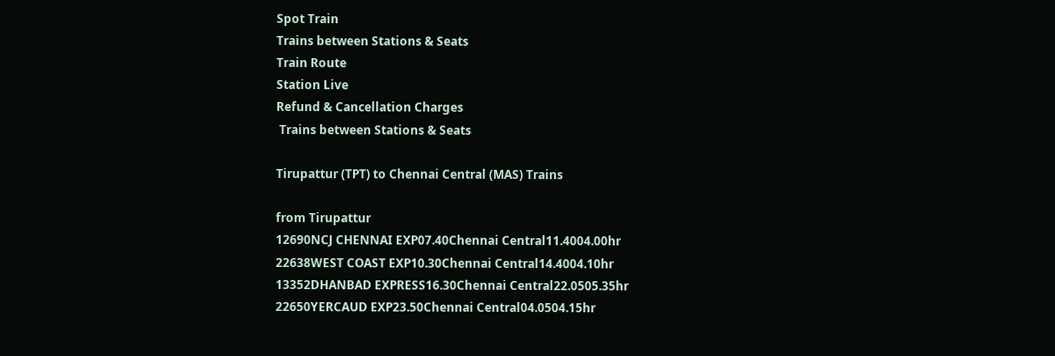Spot Train
Trains between Stations & Seats
Train Route
Station Live
Refund & Cancellation Charges
 Trains between Stations & Seats

Tirupattur (TPT) to Chennai Central (MAS) Trains

from Tirupattur
12690NCJ CHENNAI EXP07.40Chennai Central11.4004.00hr
22638WEST COAST EXP10.30Chennai Central14.4004.10hr
13352DHANBAD EXPRESS16.30Chennai Central22.0505.35hr
22650YERCAUD EXP23.50Chennai Central04.0504.15hr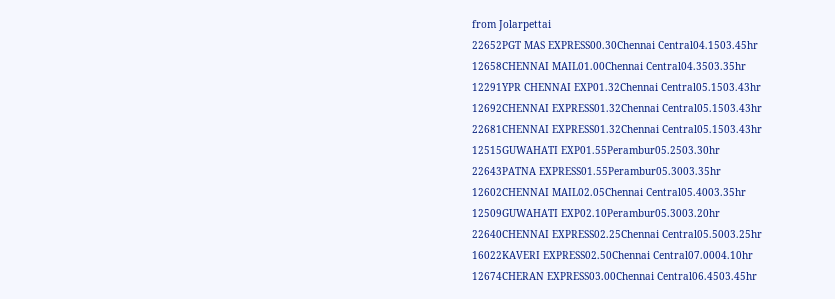from Jolarpettai
22652PGT MAS EXPRESS00.30Chennai Central04.1503.45hr
12658CHENNAI MAIL01.00Chennai Central04.3503.35hr
12291YPR CHENNAI EXP01.32Chennai Central05.1503.43hr
12692CHENNAI EXPRESS01.32Chennai Central05.1503.43hr
22681CHENNAI EXPRESS01.32Chennai Central05.1503.43hr
12515GUWAHATI EXP01.55Perambur05.2503.30hr
22643PATNA EXPRESS01.55Perambur05.3003.35hr
12602CHENNAI MAIL02.05Chennai Central05.4003.35hr
12509GUWAHATI EXP02.10Perambur05.3003.20hr
22640CHENNAI EXPRESS02.25Chennai Central05.5003.25hr
16022KAVERI EXPRESS02.50Chennai Central07.0004.10hr
12674CHERAN EXPRESS03.00Chennai Central06.4503.45hr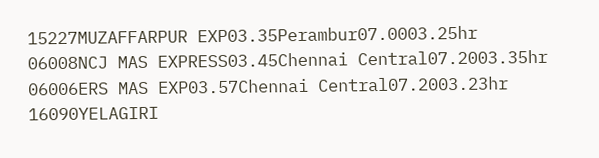15227MUZAFFARPUR EXP03.35Perambur07.0003.25hr
06008NCJ MAS EXPRESS03.45Chennai Central07.2003.35hr
06006ERS MAS EXP03.57Chennai Central07.2003.23hr
16090YELAGIRI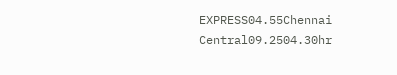EXPRESS04.55Chennai Central09.2504.30hr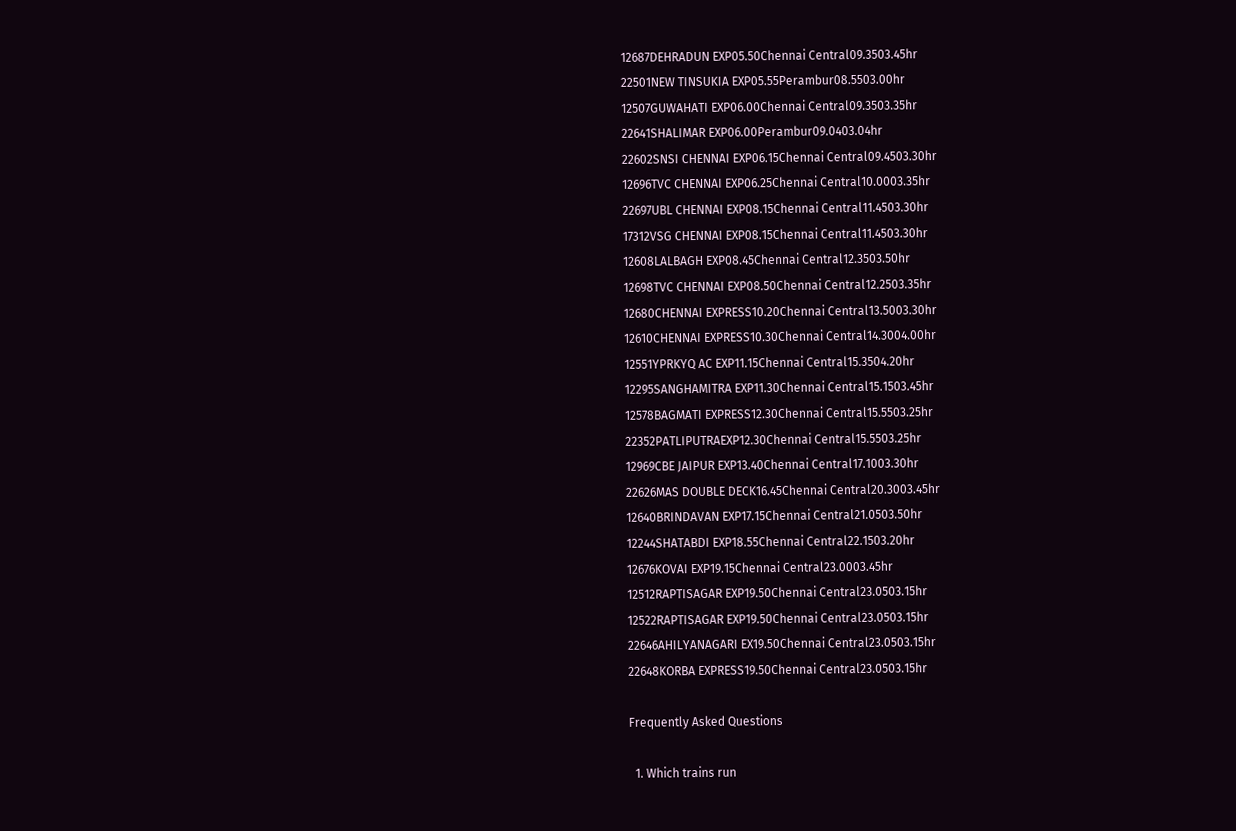12687DEHRADUN EXP05.50Chennai Central09.3503.45hr
22501NEW TINSUKIA EXP05.55Perambur08.5503.00hr
12507GUWAHATI EXP06.00Chennai Central09.3503.35hr
22641SHALIMAR EXP06.00Perambur09.0403.04hr
22602SNSI CHENNAI EXP06.15Chennai Central09.4503.30hr
12696TVC CHENNAI EXP06.25Chennai Central10.0003.35hr
22697UBL CHENNAI EXP08.15Chennai Central11.4503.30hr
17312VSG CHENNAI EXP08.15Chennai Central11.4503.30hr
12608LALBAGH EXP08.45Chennai Central12.3503.50hr
12698TVC CHENNAI EXP08.50Chennai Central12.2503.35hr
12680CHENNAI EXPRESS10.20Chennai Central13.5003.30hr
12610CHENNAI EXPRESS10.30Chennai Central14.3004.00hr
12551YPRKYQ AC EXP11.15Chennai Central15.3504.20hr
12295SANGHAMITRA EXP11.30Chennai Central15.1503.45hr
12578BAGMATI EXPRESS12.30Chennai Central15.5503.25hr
22352PATLIPUTRAEXP12.30Chennai Central15.5503.25hr
12969CBE JAIPUR EXP13.40Chennai Central17.1003.30hr
22626MAS DOUBLE DECK16.45Chennai Central20.3003.45hr
12640BRINDAVAN EXP17.15Chennai Central21.0503.50hr
12244SHATABDI EXP18.55Chennai Central22.1503.20hr
12676KOVAI EXP19.15Chennai Central23.0003.45hr
12512RAPTISAGAR EXP19.50Chennai Central23.0503.15hr
12522RAPTISAGAR EXP19.50Chennai Central23.0503.15hr
22646AHILYANAGARI EX19.50Chennai Central23.0503.15hr
22648KORBA EXPRESS19.50Chennai Central23.0503.15hr

Frequently Asked Questions

  1. Which trains run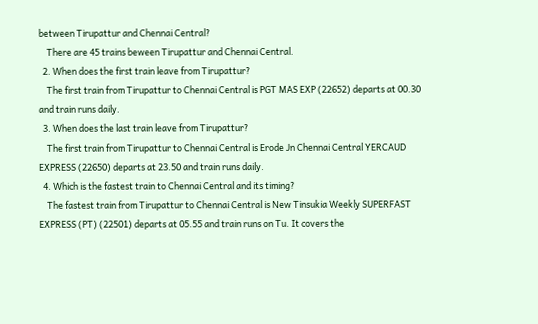between Tirupattur and Chennai Central?
    There are 45 trains beween Tirupattur and Chennai Central.
  2. When does the first train leave from Tirupattur?
    The first train from Tirupattur to Chennai Central is PGT MAS EXP (22652) departs at 00.30 and train runs daily.
  3. When does the last train leave from Tirupattur?
    The first train from Tirupattur to Chennai Central is Erode Jn Chennai Central YERCAUD EXPRESS (22650) departs at 23.50 and train runs daily.
  4. Which is the fastest train to Chennai Central and its timing?
    The fastest train from Tirupattur to Chennai Central is New Tinsukia Weekly SUPERFAST EXPRESS (PT) (22501) departs at 05.55 and train runs on Tu. It covers the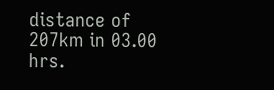distance of 207km in 03.00 hrs.